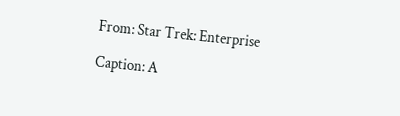From: Star Trek: Enterprise

Caption: A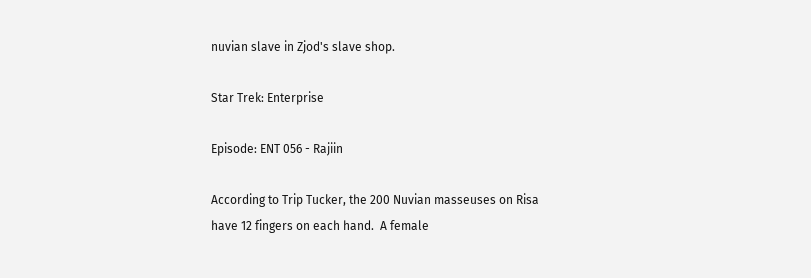nuvian slave in Zjod's slave shop.

Star Trek: Enterprise

Episode: ENT 056 - Rajiin

According to Trip Tucker, the 200 Nuvian masseuses on Risa have 12 fingers on each hand.  A female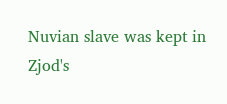Nuvian slave was kept in Zjod's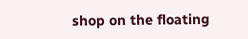shop on the floating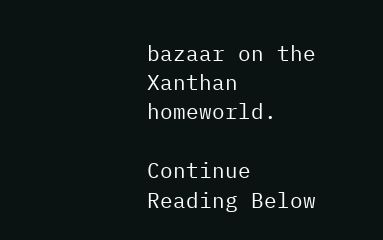bazaar on the Xanthan homeworld.

Continue Reading Below